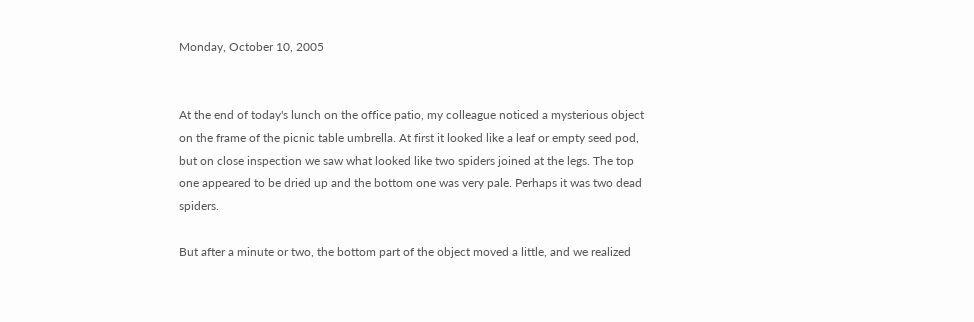Monday, October 10, 2005


At the end of today's lunch on the office patio, my colleague noticed a mysterious object on the frame of the picnic table umbrella. At first it looked like a leaf or empty seed pod, but on close inspection we saw what looked like two spiders joined at the legs. The top one appeared to be dried up and the bottom one was very pale. Perhaps it was two dead spiders.

But after a minute or two, the bottom part of the object moved a little, and we realized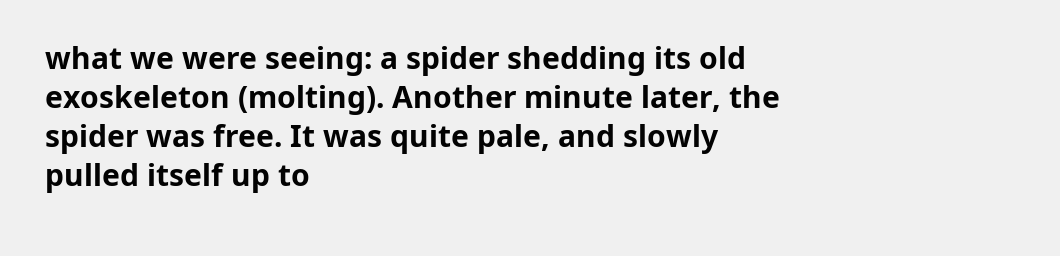what we were seeing: a spider shedding its old exoskeleton (molting). Another minute later, the spider was free. It was quite pale, and slowly pulled itself up to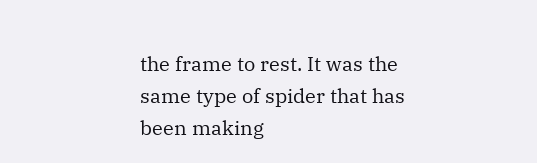the frame to rest. It was the same type of spider that has been making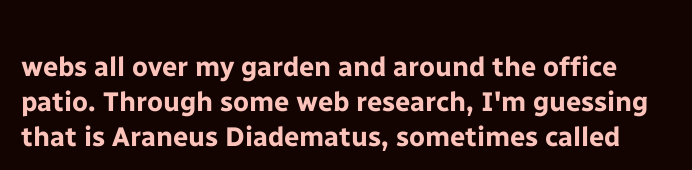webs all over my garden and around the office patio. Through some web research, I'm guessing that is Araneus Diadematus, sometimes called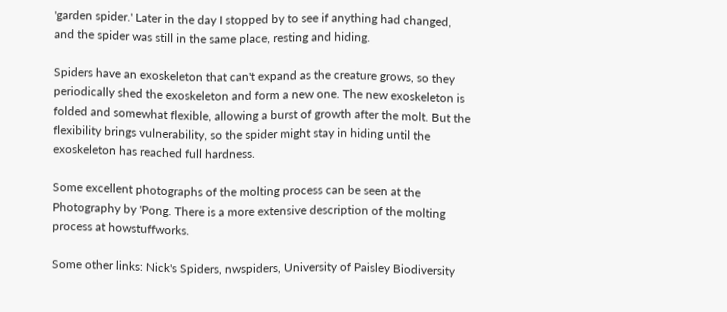'garden spider.' Later in the day I stopped by to see if anything had changed, and the spider was still in the same place, resting and hiding.

Spiders have an exoskeleton that can't expand as the creature grows, so they periodically shed the exoskeleton and form a new one. The new exoskeleton is folded and somewhat flexible, allowing a burst of growth after the molt. But the flexibility brings vulnerability, so the spider might stay in hiding until the exoskeleton has reached full hardness.

Some excellent photographs of the molting process can be seen at the Photography by 'Pong. There is a more extensive description of the molting process at howstuffworks.

Some other links: Nick's Spiders, nwspiders, University of Paisley Biodiversity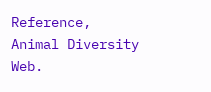Reference, Animal Diversity Web.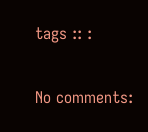tags :: :

No comments: